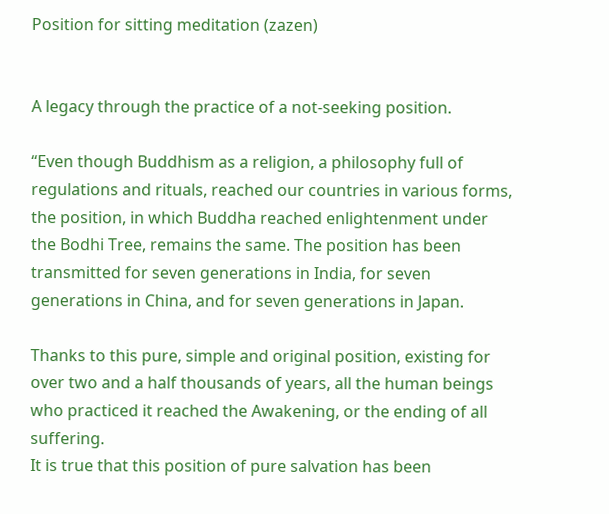Position for sitting meditation (zazen)


A legacy through the practice of a not-seeking position.

“Even though Buddhism as a religion, a philosophy full of regulations and rituals, reached our countries in various forms, the position, in which Buddha reached enlightenment under the Bodhi Tree, remains the same. The position has been transmitted for seven generations in India, for seven generations in China, and for seven generations in Japan.

Thanks to this pure, simple and original position, existing for over two and a half thousands of years, all the human beings who practiced it reached the Awakening, or the ending of all suffering.
It is true that this position of pure salvation has been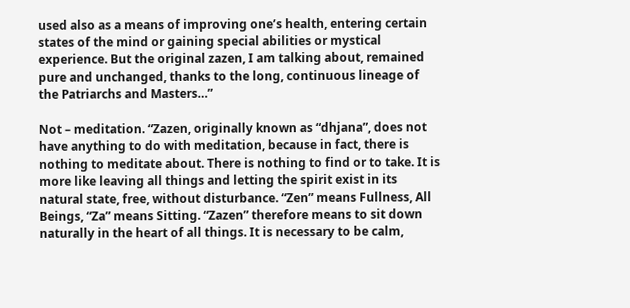used also as a means of improving one’s health, entering certain states of the mind or gaining special abilities or mystical experience. But the original zazen, I am talking about, remained pure and unchanged, thanks to the long, continuous lineage of the Patriarchs and Masters…”

Not – meditation. “Zazen, originally known as “dhjana”, does not have anything to do with meditation, because in fact, there is nothing to meditate about. There is nothing to find or to take. It is more like leaving all things and letting the spirit exist in its natural state, free, without disturbance. “Zen” means Fullness, All Beings, “Za” means Sitting. “Zazen” therefore means to sit down naturally in the heart of all things. It is necessary to be calm,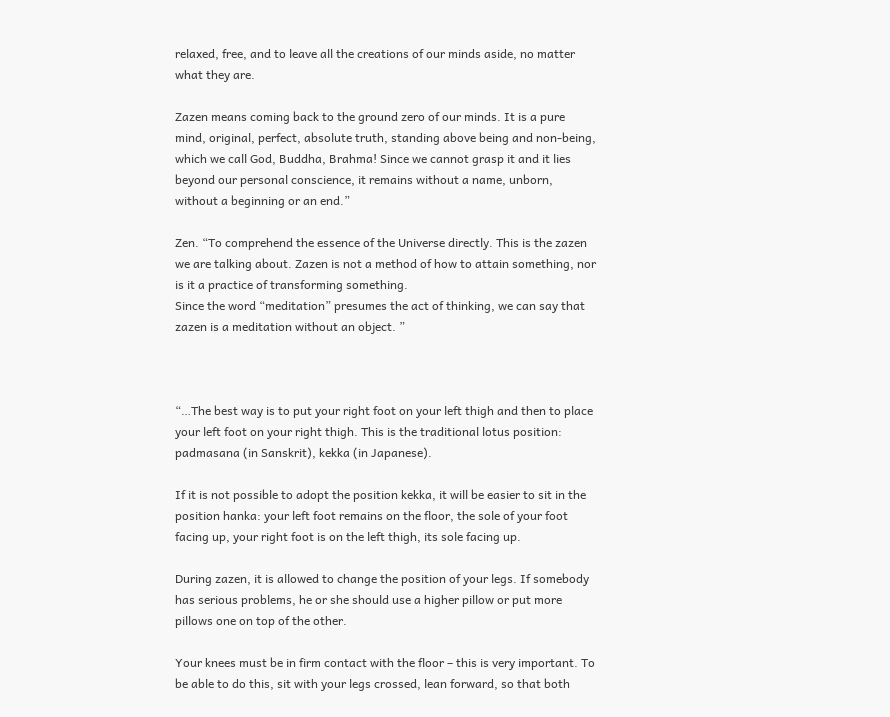relaxed, free, and to leave all the creations of our minds aside, no matter what they are.

Zazen means coming back to the ground zero of our minds. It is a pure mind, original, perfect, absolute truth, standing above being and non-being, which we call God, Buddha, Brahma! Since we cannot grasp it and it lies beyond our personal conscience, it remains without a name, unborn, without a beginning or an end.”

Zen. “To comprehend the essence of the Universe directly. This is the zazen we are talking about. Zazen is not a method of how to attain something, nor is it a practice of transforming something.
Since the word “meditation” presumes the act of thinking, we can say that zazen is a meditation without an object. ”



“…The best way is to put your right foot on your left thigh and then to place your left foot on your right thigh. This is the traditional lotus position: padmasana (in Sanskrit), kekka (in Japanese).

If it is not possible to adopt the position kekka, it will be easier to sit in the position hanka: your left foot remains on the floor, the sole of your foot facing up, your right foot is on the left thigh, its sole facing up.

During zazen, it is allowed to change the position of your legs. If somebody has serious problems, he or she should use a higher pillow or put more pillows one on top of the other.

Your knees must be in firm contact with the floor – this is very important. To be able to do this, sit with your legs crossed, lean forward, so that both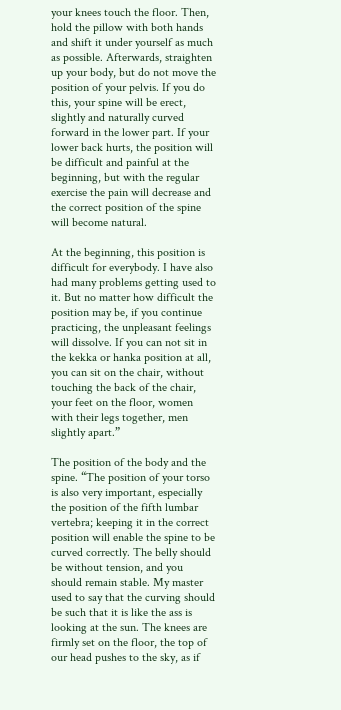your knees touch the floor. Then, hold the pillow with both hands and shift it under yourself as much as possible. Afterwards, straighten up your body, but do not move the position of your pelvis. If you do this, your spine will be erect, slightly and naturally curved forward in the lower part. If your lower back hurts, the position will be difficult and painful at the beginning, but with the regular exercise the pain will decrease and the correct position of the spine will become natural.

At the beginning, this position is difficult for everybody. I have also had many problems getting used to it. But no matter how difficult the position may be, if you continue practicing, the unpleasant feelings will dissolve. If you can not sit in the kekka or hanka position at all, you can sit on the chair, without touching the back of the chair, your feet on the floor, women with their legs together, men slightly apart.”

The position of the body and the spine. “The position of your torso is also very important, especially the position of the fifth lumbar vertebra; keeping it in the correct position will enable the spine to be curved correctly. The belly should be without tension, and you should remain stable. My master used to say that the curving should be such that it is like the ass is looking at the sun. The knees are firmly set on the floor, the top of our head pushes to the sky, as if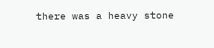there was a heavy stone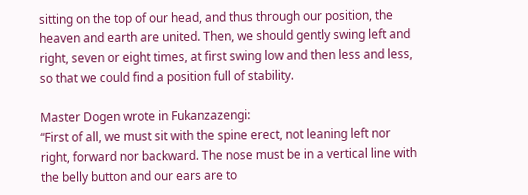sitting on the top of our head, and thus through our position, the heaven and earth are united. Then, we should gently swing left and right, seven or eight times, at first swing low and then less and less, so that we could find a position full of stability.

Master Dogen wrote in Fukanzazengi:
“First of all, we must sit with the spine erect, not leaning left nor right, forward nor backward. The nose must be in a vertical line with the belly button and our ears are to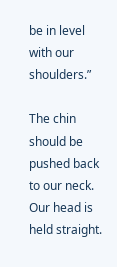be in level with our shoulders.”

The chin should be pushed back to our neck. Our head is held straight.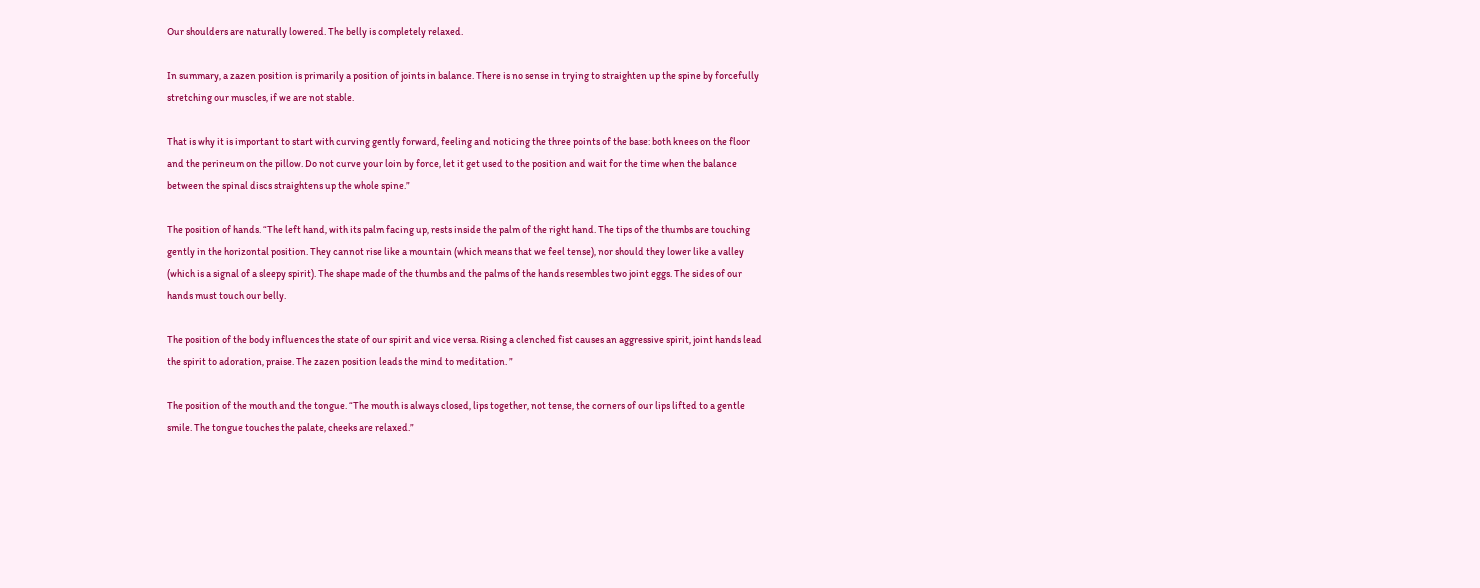Our shoulders are naturally lowered. The belly is completely relaxed.

In summary, a zazen position is primarily a position of joints in balance. There is no sense in trying to straighten up the spine by forcefully stretching our muscles, if we are not stable.

That is why it is important to start with curving gently forward, feeling and noticing the three points of the base: both knees on the floor and the perineum on the pillow. Do not curve your loin by force, let it get used to the position and wait for the time when the balance between the spinal discs straightens up the whole spine.”

The position of hands. “The left hand, with its palm facing up, rests inside the palm of the right hand. The tips of the thumbs are touching gently in the horizontal position. They cannot rise like a mountain (which means that we feel tense), nor should they lower like a valley (which is a signal of a sleepy spirit). The shape made of the thumbs and the palms of the hands resembles two joint eggs. The sides of our hands must touch our belly.

The position of the body influences the state of our spirit and vice versa. Rising a clenched fist causes an aggressive spirit, joint hands lead the spirit to adoration, praise. The zazen position leads the mind to meditation. ”

The position of the mouth and the tongue. “The mouth is always closed, lips together, not tense, the corners of our lips lifted to a gentle smile. The tongue touches the palate, cheeks are relaxed.”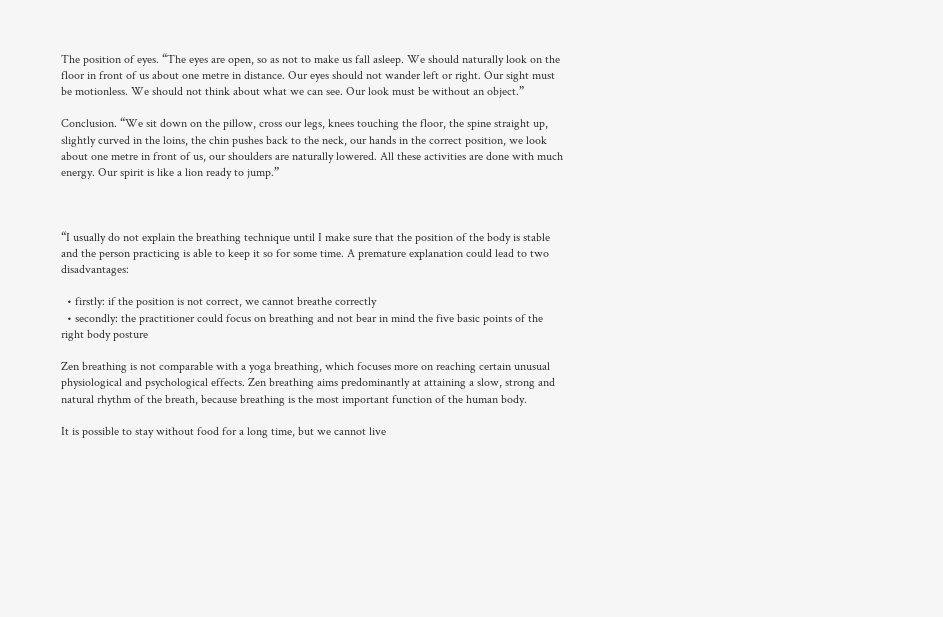The position of eyes. “The eyes are open, so as not to make us fall asleep. We should naturally look on the floor in front of us about one metre in distance. Our eyes should not wander left or right. Our sight must be motionless. We should not think about what we can see. Our look must be without an object.”

Conclusion. “We sit down on the pillow, cross our legs, knees touching the floor, the spine straight up, slightly curved in the loins, the chin pushes back to the neck, our hands in the correct position, we look about one metre in front of us, our shoulders are naturally lowered. All these activities are done with much energy. Our spirit is like a lion ready to jump.”



“I usually do not explain the breathing technique until I make sure that the position of the body is stable and the person practicing is able to keep it so for some time. A premature explanation could lead to two disadvantages:

  • firstly: if the position is not correct, we cannot breathe correctly
  • secondly: the practitioner could focus on breathing and not bear in mind the five basic points of the right body posture

Zen breathing is not comparable with a yoga breathing, which focuses more on reaching certain unusual physiological and psychological effects. Zen breathing aims predominantly at attaining a slow, strong and natural rhythm of the breath, because breathing is the most important function of the human body.

It is possible to stay without food for a long time, but we cannot live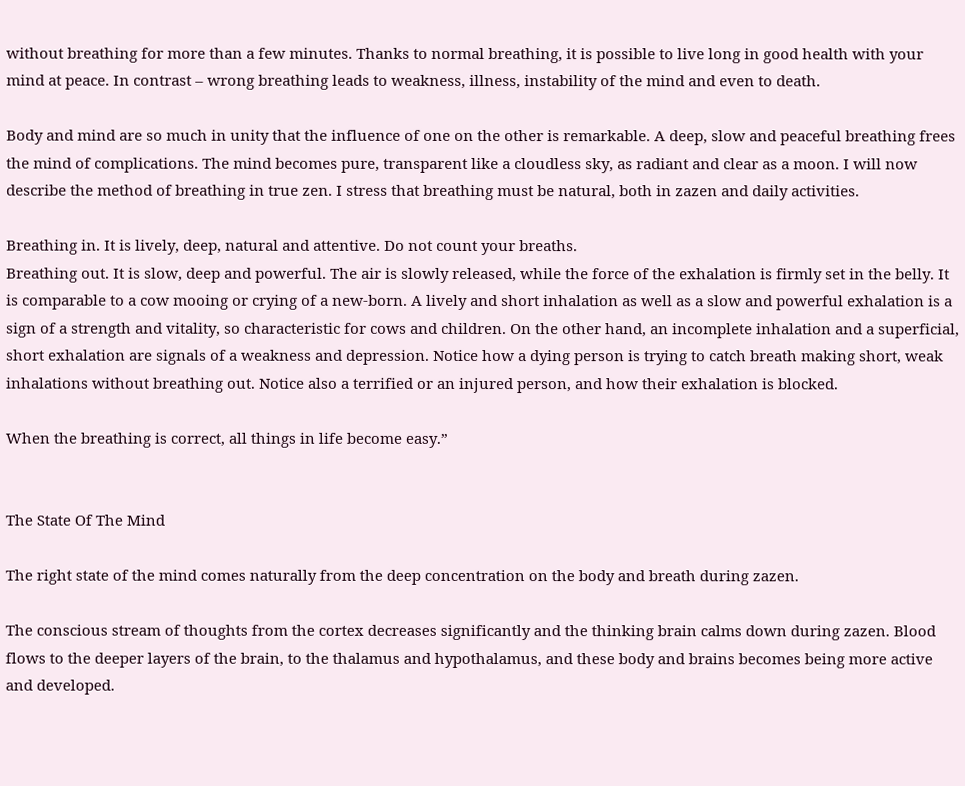without breathing for more than a few minutes. Thanks to normal breathing, it is possible to live long in good health with your mind at peace. In contrast – wrong breathing leads to weakness, illness, instability of the mind and even to death.

Body and mind are so much in unity that the influence of one on the other is remarkable. A deep, slow and peaceful breathing frees the mind of complications. The mind becomes pure, transparent like a cloudless sky, as radiant and clear as a moon. I will now describe the method of breathing in true zen. I stress that breathing must be natural, both in zazen and daily activities.

Breathing in. It is lively, deep, natural and attentive. Do not count your breaths.
Breathing out. It is slow, deep and powerful. The air is slowly released, while the force of the exhalation is firmly set in the belly. It is comparable to a cow mooing or crying of a new-born. A lively and short inhalation as well as a slow and powerful exhalation is a sign of a strength and vitality, so characteristic for cows and children. On the other hand, an incomplete inhalation and a superficial, short exhalation are signals of a weakness and depression. Notice how a dying person is trying to catch breath making short, weak inhalations without breathing out. Notice also a terrified or an injured person, and how their exhalation is blocked.

When the breathing is correct, all things in life become easy.”


The State Of The Mind

The right state of the mind comes naturally from the deep concentration on the body and breath during zazen.

The conscious stream of thoughts from the cortex decreases significantly and the thinking brain calms down during zazen. Blood flows to the deeper layers of the brain, to the thalamus and hypothalamus, and these body and brains becomes being more active and developed.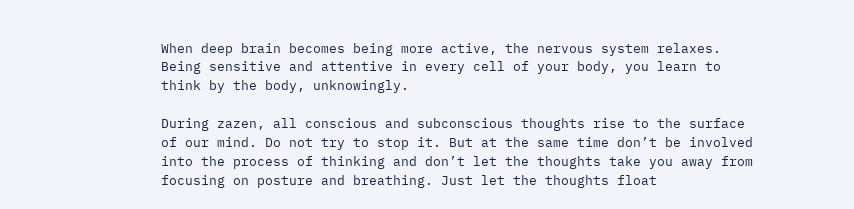When deep brain becomes being more active, the nervous system relaxes. Being sensitive and attentive in every cell of your body, you learn to think by the body, unknowingly.

During zazen, all conscious and subconscious thoughts rise to the surface of our mind. Do not try to stop it. But at the same time don’t be involved into the process of thinking and don’t let the thoughts take you away from focusing on posture and breathing. Just let the thoughts float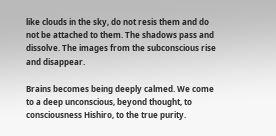like clouds in the sky, do not resis them and do not be attached to them. The shadows pass and dissolve. The images from the subconscious rise and disappear.

Brains becomes being deeply calmed. We come to a deep unconscious, beyond thought, to consciousness Hishiro, to the true purity.